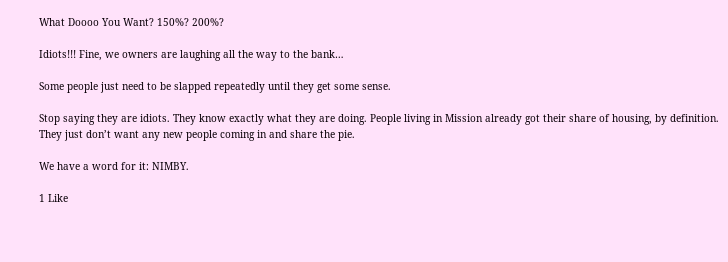What Doooo You Want? 150%? 200%?

Idiots!!! Fine, we owners are laughing all the way to the bank…

Some people just need to be slapped repeatedly until they get some sense.

Stop saying they are idiots. They know exactly what they are doing. People living in Mission already got their share of housing, by definition. They just don’t want any new people coming in and share the pie.

We have a word for it: NIMBY.

1 Like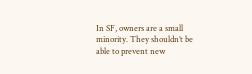In SF, owners are a small minority. They shouldn’t be able to prevent new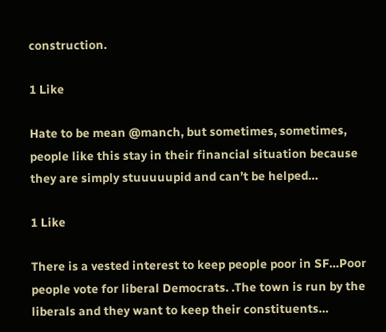construction.

1 Like

Hate to be mean @manch, but sometimes, sometimes, people like this stay in their financial situation because they are simply stuuuuupid and can’t be helped…

1 Like

There is a vested interest to keep people poor in SF…Poor people vote for liberal Democrats. .The town is run by the liberals and they want to keep their constituents…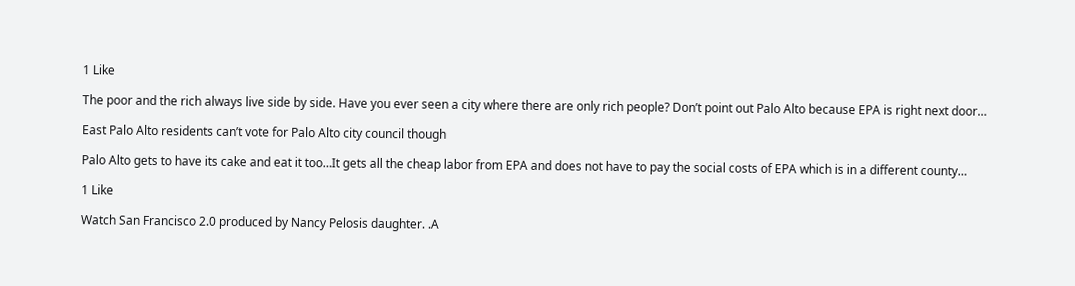1 Like

The poor and the rich always live side by side. Have you ever seen a city where there are only rich people? Don’t point out Palo Alto because EPA is right next door…

East Palo Alto residents can’t vote for Palo Alto city council though

Palo Alto gets to have its cake and eat it too…It gets all the cheap labor from EPA and does not have to pay the social costs of EPA which is in a different county…

1 Like

Watch San Francisco 2.0 produced by Nancy Pelosis daughter. .A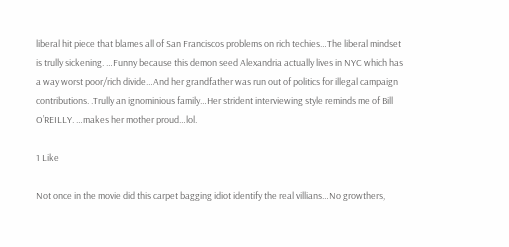liberal hit piece that blames all of San Franciscos problems on rich techies…The liberal mindset is trully sickening. …Funny because this demon seed Alexandria actually lives in NYC which has a way worst poor/rich divide…And her grandfather was run out of politics for illegal campaign contributions. .Trully an ignominious family…Her strident interviewing style reminds me of Bill O’REILLY. …makes her mother proud…lol.

1 Like

Not once in the movie did this carpet bagging idiot identify the real villians…No growthers,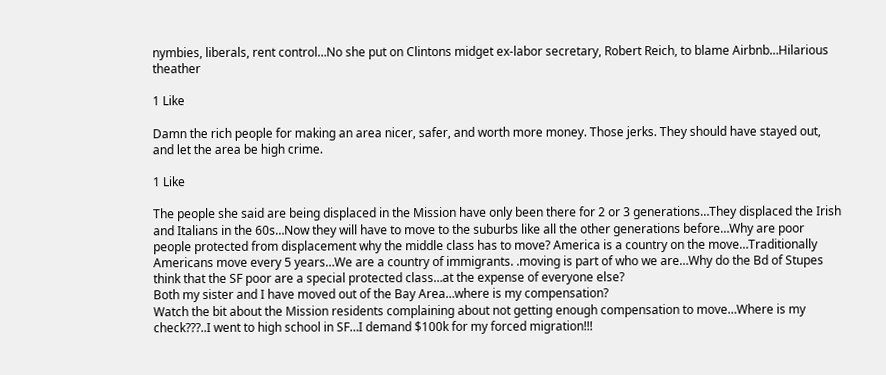nymbies, liberals, rent control…No she put on Clintons midget ex-labor secretary, Robert Reich, to blame Airbnb…Hilarious theather

1 Like

Damn the rich people for making an area nicer, safer, and worth more money. Those jerks. They should have stayed out, and let the area be high crime.

1 Like

The people she said are being displaced in the Mission have only been there for 2 or 3 generations…They displaced the Irish and Italians in the 60s…Now they will have to move to the suburbs like all the other generations before…Why are poor people protected from displacement why the middle class has to move? America is a country on the move…Traditionally Americans move every 5 years…We are a country of immigrants. .moving is part of who we are…Why do the Bd of Stupes think that the SF poor are a special protected class…at the expense of everyone else?
Both my sister and I have moved out of the Bay Area…where is my compensation?
Watch the bit about the Mission residents complaining about not getting enough compensation to move…Where is my check???..I went to high school in SF…I demand $100k for my forced migration!!!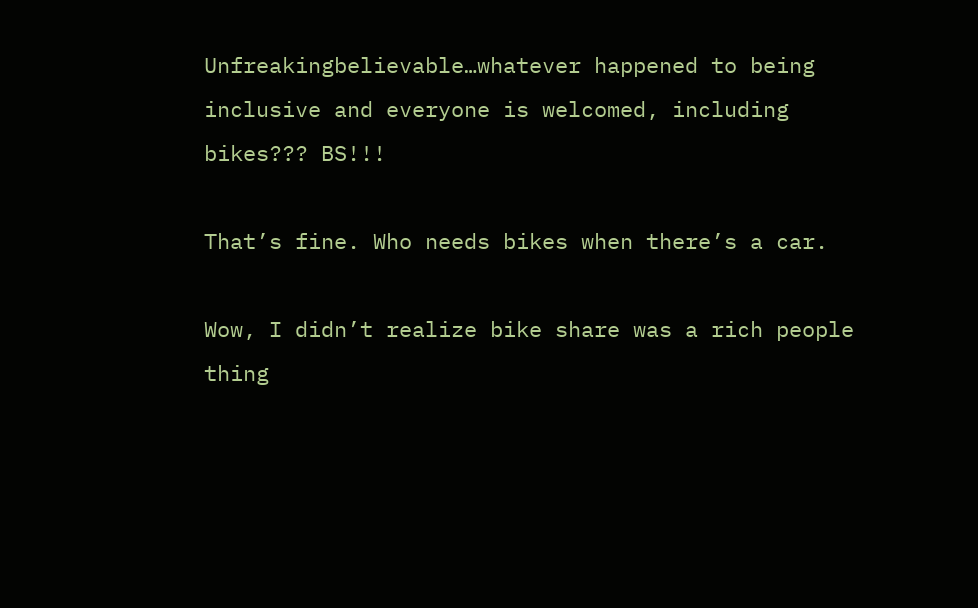Unfreakingbelievable…whatever happened to being inclusive and everyone is welcomed, including bikes??? BS!!!

That’s fine. Who needs bikes when there’s a car.

Wow, I didn’t realize bike share was a rich people thing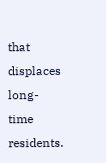that displaces long-time residents.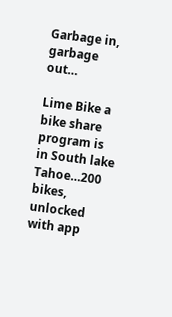Garbage in, garbage out…

Lime Bike a bike share program is in South lake Tahoe…200 bikes, unlocked with app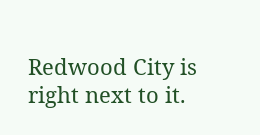Redwood City is right next to it.